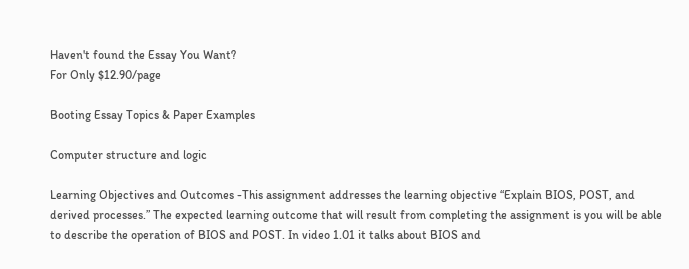Haven't found the Essay You Want?
For Only $12.90/page

Booting Essay Topics & Paper Examples

Computer structure and logic

Learning Objectives and Outcomes -This assignment addresses the learning objective “Explain BIOS, POST, and derived processes.” The expected learning outcome that will result from completing the assignment is you will be able to describe the operation of BIOS and POST. In video 1.01 it talks about BIOS and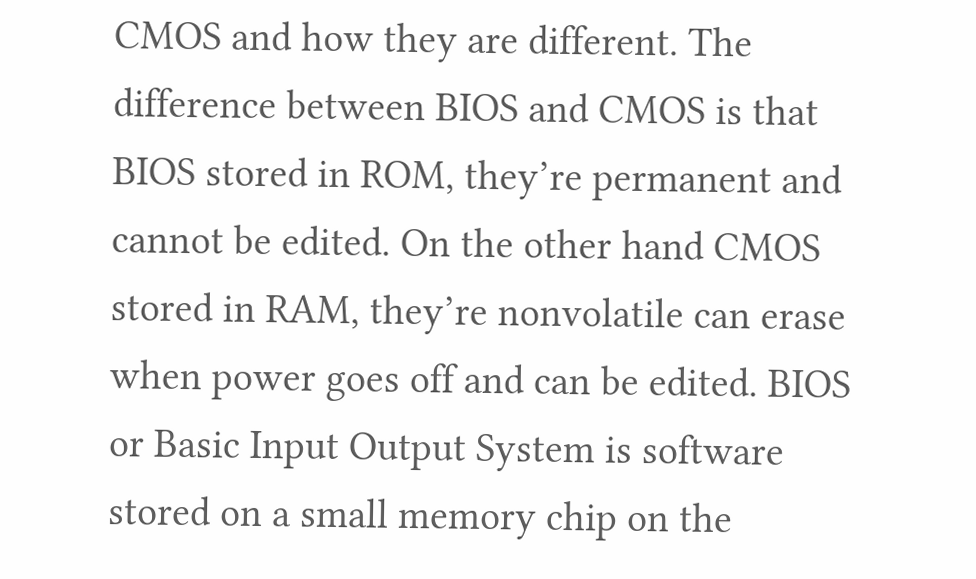CMOS and how they are different. The difference between BIOS and CMOS is that BIOS stored in ROM, they’re permanent and cannot be edited. On the other hand CMOS stored in RAM, they’re nonvolatile can erase when power goes off and can be edited. BIOS or Basic Input Output System is software stored on a small memory chip on the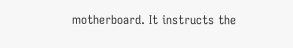motherboard. It instructs the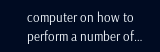computer on how to perform a number of…